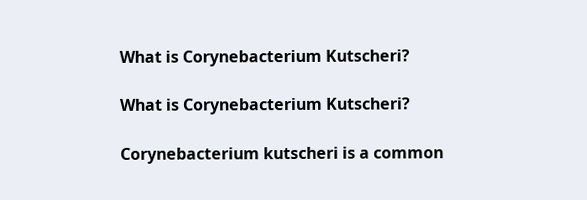What is Corynebacterium Kutscheri?

What is Corynebacterium Kutscheri?

Corynebacterium kutscheri is a common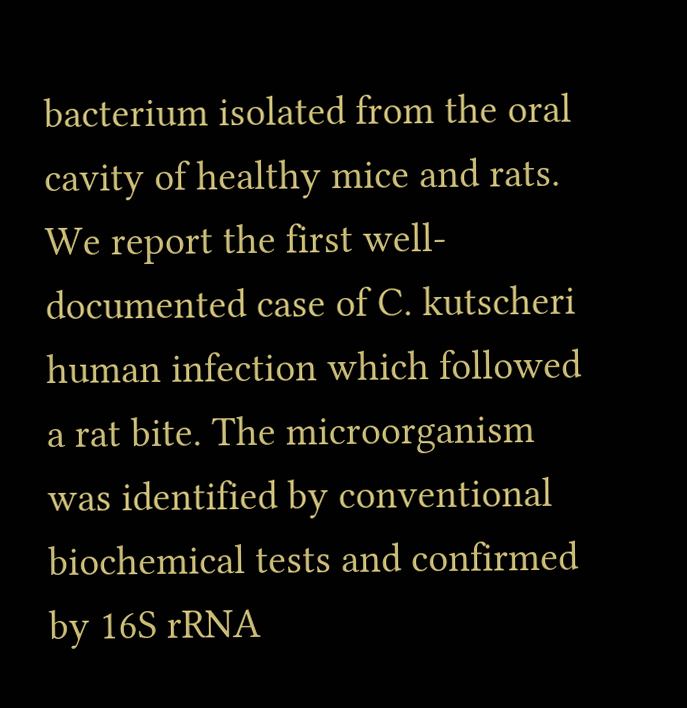bacterium isolated from the oral cavity of healthy mice and rats. We report the first well-documented case of C. kutscheri human infection which followed a rat bite. The microorganism was identified by conventional biochemical tests and confirmed by 16S rRNA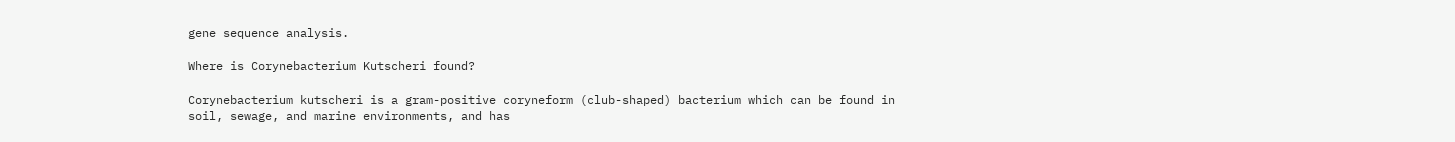gene sequence analysis.

Where is Corynebacterium Kutscheri found?

Corynebacterium kutscheri is a gram-positive coryneform (club-shaped) bacterium which can be found in soil, sewage, and marine environments, and has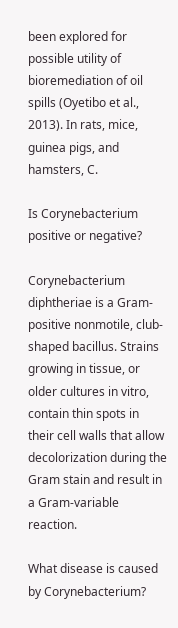been explored for possible utility of bioremediation of oil spills (Oyetibo et al., 2013). In rats, mice, guinea pigs, and hamsters, C.

Is Corynebacterium positive or negative?

Corynebacterium diphtheriae is a Gram-positive nonmotile, club-shaped bacillus. Strains growing in tissue, or older cultures in vitro, contain thin spots in their cell walls that allow decolorization during the Gram stain and result in a Gram-variable reaction.

What disease is caused by Corynebacterium?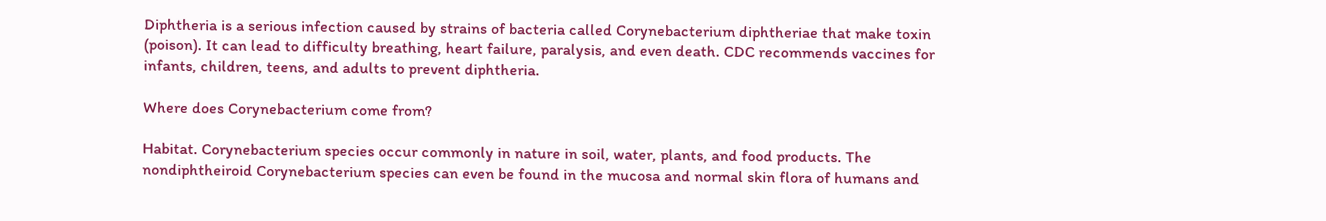Diphtheria is a serious infection caused by strains of bacteria called Corynebacterium diphtheriae that make toxin (poison). It can lead to difficulty breathing, heart failure, paralysis, and even death. CDC recommends vaccines for infants, children, teens, and adults to prevent diphtheria.

Where does Corynebacterium come from?

Habitat. Corynebacterium species occur commonly in nature in soil, water, plants, and food products. The nondiphtheiroid Corynebacterium species can even be found in the mucosa and normal skin flora of humans and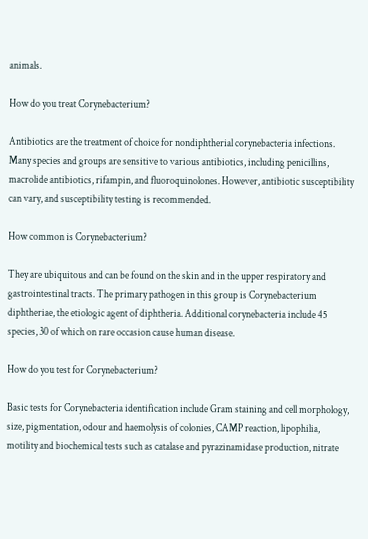animals.

How do you treat Corynebacterium?

Antibiotics are the treatment of choice for nondiphtherial corynebacteria infections. Many species and groups are sensitive to various antibiotics, including penicillins, macrolide antibiotics, rifampin, and fluoroquinolones. However, antibiotic susceptibility can vary, and susceptibility testing is recommended.

How common is Corynebacterium?

They are ubiquitous and can be found on the skin and in the upper respiratory and gastrointestinal tracts. The primary pathogen in this group is Corynebacterium diphtheriae, the etiologic agent of diphtheria. Additional corynebacteria include 45 species, 30 of which on rare occasion cause human disease.

How do you test for Corynebacterium?

Basic tests for Corynebacteria identification include Gram staining and cell morphology, size, pigmentation, odour and haemolysis of colonies, CAMP reaction, lipophilia, motility and biochemical tests such as catalase and pyrazinamidase production, nitrate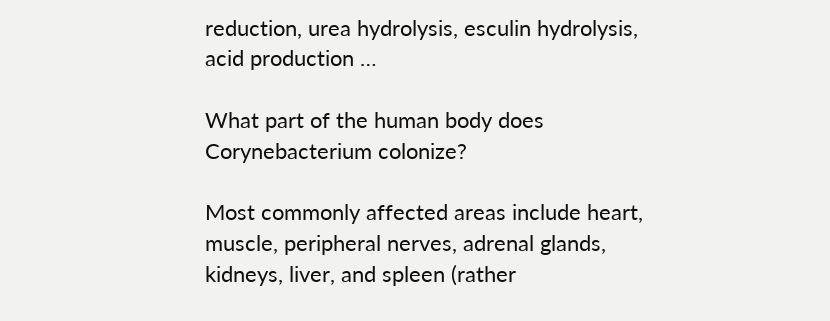reduction, urea hydrolysis, esculin hydrolysis, acid production …

What part of the human body does Corynebacterium colonize?

Most commonly affected areas include heart, muscle, peripheral nerves, adrenal glands, kidneys, liver, and spleen (rather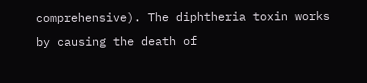comprehensive). The diphtheria toxin works by causing the death of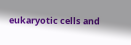eukaryotic cells and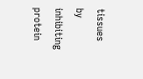tissues by inhibiting protein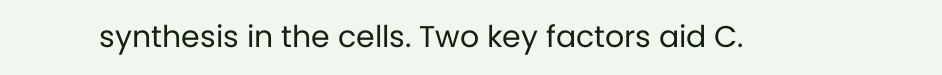synthesis in the cells. Two key factors aid C.